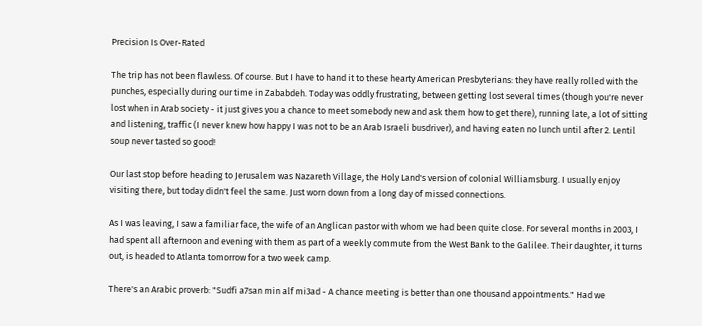Precision Is Over-Rated

The trip has not been flawless. Of course. But I have to hand it to these hearty American Presbyterians: they have really rolled with the punches, especially during our time in Zababdeh. Today was oddly frustrating, between getting lost several times (though you're never lost when in Arab society - it just gives you a chance to meet somebody new and ask them how to get there), running late, a lot of sitting and listening, traffic (I never knew how happy I was not to be an Arab Israeli busdriver), and having eaten no lunch until after 2. Lentil soup never tasted so good!

Our last stop before heading to Jerusalem was Nazareth Village, the Holy Land's version of colonial Williamsburg. I usually enjoy visiting there, but today didn't feel the same. Just worn down from a long day of missed connections.

As I was leaving, I saw a familiar face, the wife of an Anglican pastor with whom we had been quite close. For several months in 2003, I had spent all afternoon and evening with them as part of a weekly commute from the West Bank to the Galilee. Their daughter, it turns out, is headed to Atlanta tomorrow for a two week camp.

There's an Arabic proverb: "Sudfi a7san min alf mi3ad - A chance meeting is better than one thousand appointments." Had we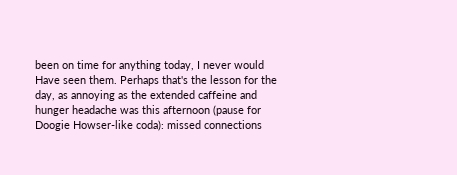been on time for anything today, I never would Have seen them. Perhaps that's the lesson for the day, as annoying as the extended caffeine and hunger headache was this afternoon (pause for Doogie Howser-like coda): missed connections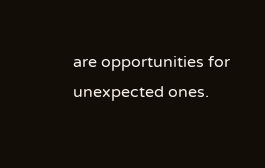are opportunities for unexpected ones.